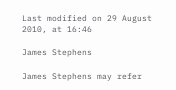Last modified on 29 August 2010, at 16:46

James Stephens

James Stephens may refer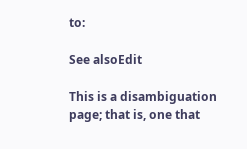to:

See alsoEdit

This is a disambiguation page; that is, one that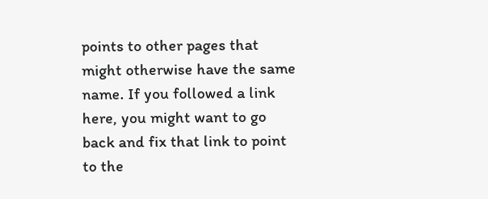points to other pages that might otherwise have the same name. If you followed a link here, you might want to go back and fix that link to point to the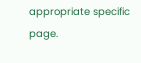appropriate specific page.